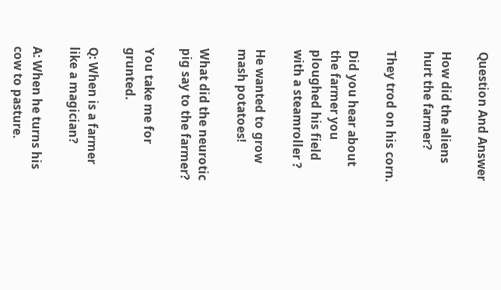Question And Answer

How did the aliens hurt the farmer?

They trod on his corn.

Did you hear about the farmer you ploughed his field with a steamroller ?

He wanted to grow mash potatoes!

What did the neurotic pig say to the farmer?

You take me for grunted.

Q: When is a farmer like a magician?

A: When he turns his cow to pasture.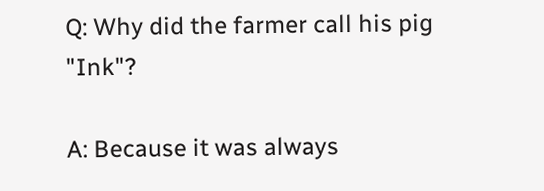Q: Why did the farmer call his pig "Ink"?

A: Because it was always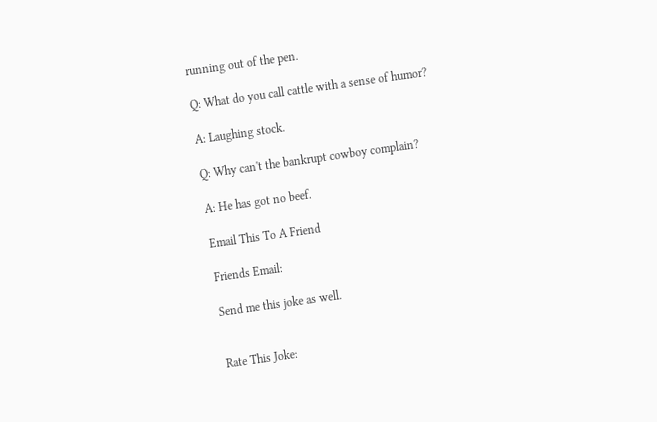running out of the pen.

Q: What do you call cattle with a sense of humor?

A: Laughing stock.

Q: Why can't the bankrupt cowboy complain?

A: He has got no beef.

Email This To A Friend

Friends Email:

Send me this joke as well.


Rate This Joke: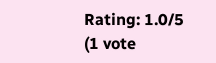Rating: 1.0/5 (1 vote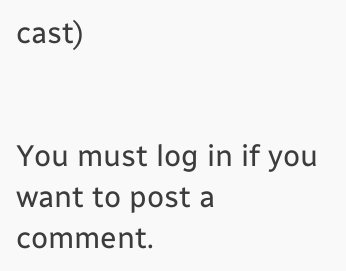cast)


You must log in if you want to post a comment.